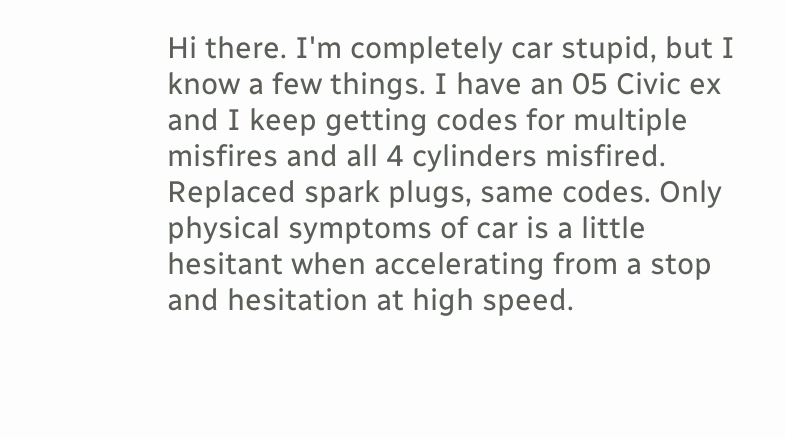Hi there. I'm completely car stupid, but I know a few things. I have an 05 Civic ex and I keep getting codes for multiple misfires and all 4 cylinders misfired. Replaced spark plugs, same codes. Only physical symptoms of car is a little hesitant when accelerating from a stop and hesitation at high speed.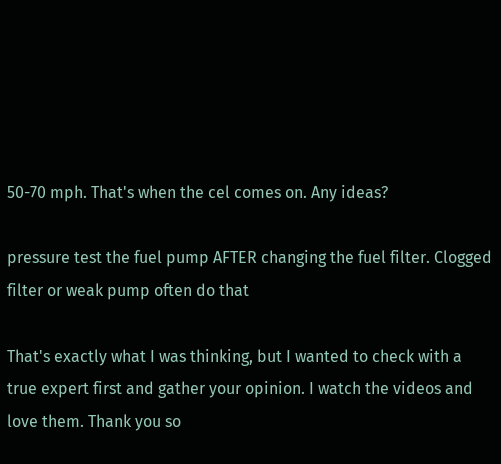50-70 mph. That's when the cel comes on. Any ideas?

pressure test the fuel pump AFTER changing the fuel filter. Clogged filter or weak pump often do that

That's exactly what I was thinking, but I wanted to check with a true expert first and gather your opinion. I watch the videos and love them. Thank you so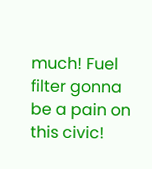much! Fuel filter gonna be a pain on this civic!